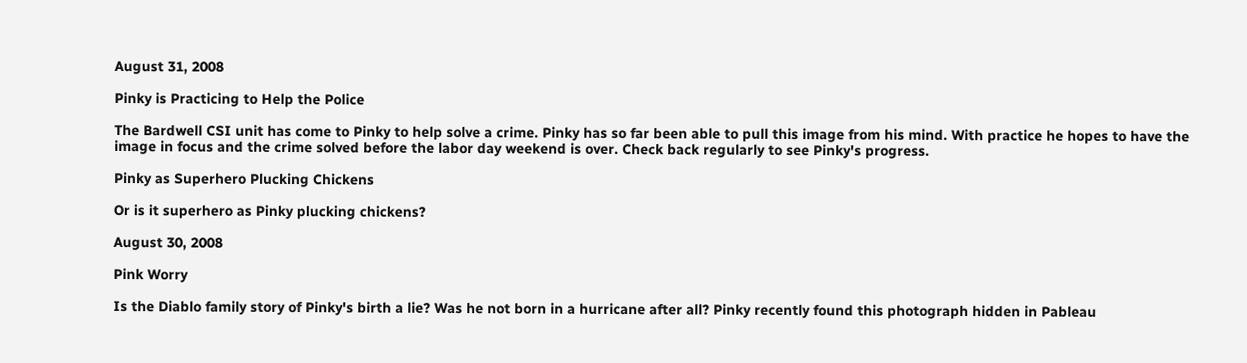August 31, 2008

Pinky is Practicing to Help the Police

The Bardwell CSI unit has come to Pinky to help solve a crime. Pinky has so far been able to pull this image from his mind. With practice he hopes to have the image in focus and the crime solved before the labor day weekend is over. Check back regularly to see Pinky's progress.

Pinky as Superhero Plucking Chickens

Or is it superhero as Pinky plucking chickens?

August 30, 2008

Pink Worry

Is the Diablo family story of Pinky's birth a lie? Was he not born in a hurricane after all? Pinky recently found this photograph hidden in Pableau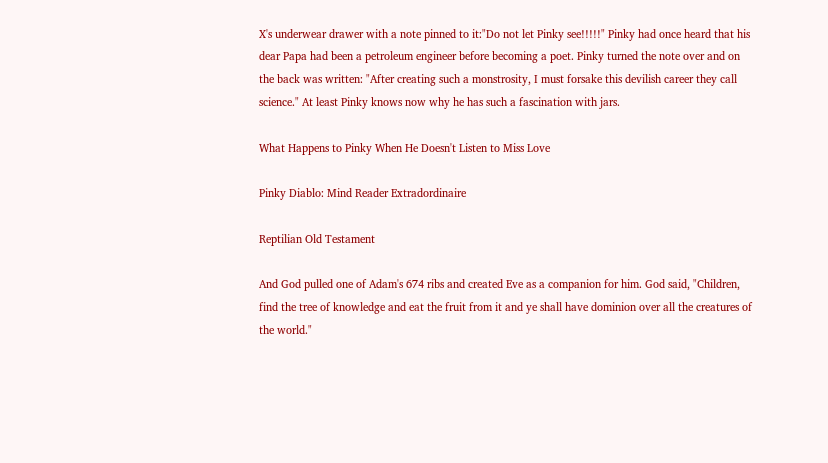X's underwear drawer with a note pinned to it:"Do not let Pinky see!!!!!" Pinky had once heard that his dear Papa had been a petroleum engineer before becoming a poet. Pinky turned the note over and on the back was written: "After creating such a monstrosity, I must forsake this devilish career they call science." At least Pinky knows now why he has such a fascination with jars.

What Happens to Pinky When He Doesn't Listen to Miss Love

Pinky Diablo: Mind Reader Extradordinaire

Reptilian Old Testament

And God pulled one of Adam's 674 ribs and created Eve as a companion for him. God said, "Children, find the tree of knowledge and eat the fruit from it and ye shall have dominion over all the creatures of the world."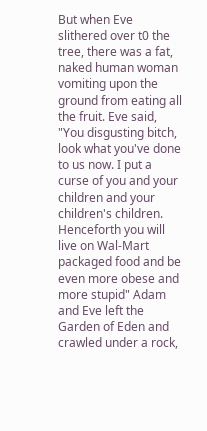But when Eve slithered over t0 the tree, there was a fat, naked human woman vomiting upon the ground from eating all the fruit. Eve said, "You disgusting bitch, look what you've done to us now. I put a curse of you and your children and your children's children. Henceforth you will live on Wal-Mart packaged food and be even more obese and more stupid" Adam and Eve left the Garden of Eden and crawled under a rock,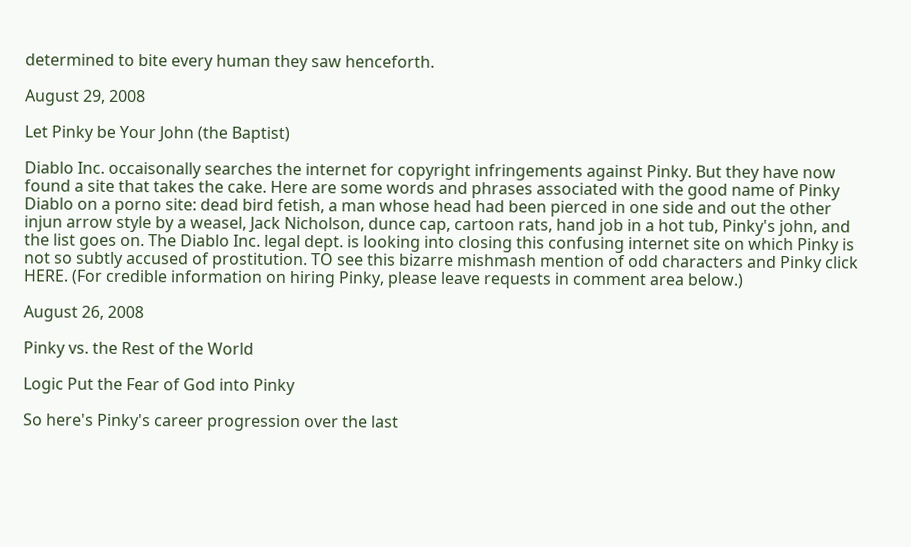determined to bite every human they saw henceforth.

August 29, 2008

Let Pinky be Your John (the Baptist)

Diablo Inc. occaisonally searches the internet for copyright infringements against Pinky. But they have now found a site that takes the cake. Here are some words and phrases associated with the good name of Pinky Diablo on a porno site: dead bird fetish, a man whose head had been pierced in one side and out the other injun arrow style by a weasel, Jack Nicholson, dunce cap, cartoon rats, hand job in a hot tub, Pinky's john, and the list goes on. The Diablo Inc. legal dept. is looking into closing this confusing internet site on which Pinky is not so subtly accused of prostitution. TO see this bizarre mishmash mention of odd characters and Pinky click HERE. (For credible information on hiring Pinky, please leave requests in comment area below.)

August 26, 2008

Pinky vs. the Rest of the World

Logic Put the Fear of God into Pinky

So here's Pinky's career progression over the last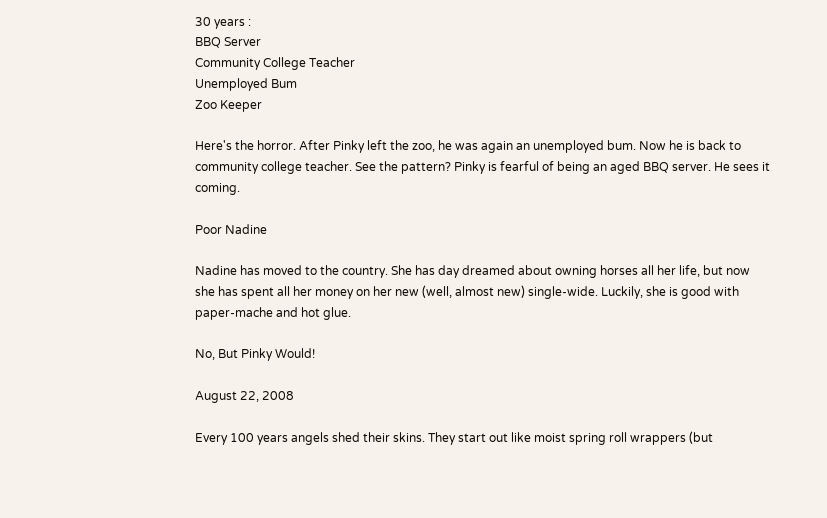30 years :
BBQ Server
Community College Teacher
Unemployed Bum
Zoo Keeper

Here's the horror. After Pinky left the zoo, he was again an unemployed bum. Now he is back to community college teacher. See the pattern? Pinky is fearful of being an aged BBQ server. He sees it coming.

Poor Nadine

Nadine has moved to the country. She has day dreamed about owning horses all her life, but now she has spent all her money on her new (well, almost new) single-wide. Luckily, she is good with paper-mache and hot glue.

No, But Pinky Would!

August 22, 2008

Every 100 years angels shed their skins. They start out like moist spring roll wrappers (but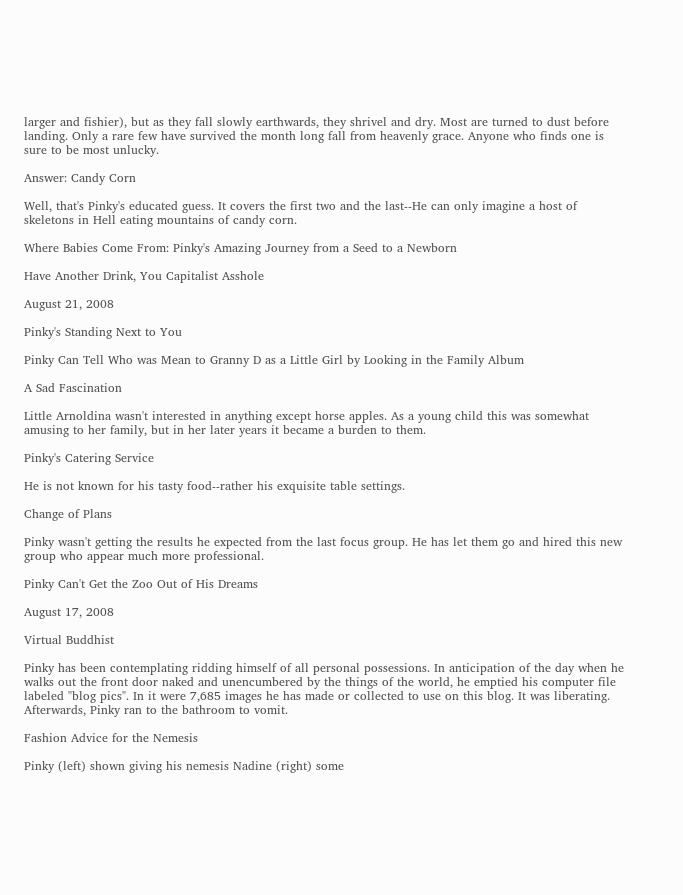larger and fishier), but as they fall slowly earthwards, they shrivel and dry. Most are turned to dust before landing. Only a rare few have survived the month long fall from heavenly grace. Anyone who finds one is sure to be most unlucky.

Answer: Candy Corn

Well, that's Pinky's educated guess. It covers the first two and the last--He can only imagine a host of skeletons in Hell eating mountains of candy corn.

Where Babies Come From: Pinky's Amazing Journey from a Seed to a Newborn

Have Another Drink, You Capitalist Asshole

August 21, 2008

Pinky's Standing Next to You

Pinky Can Tell Who was Mean to Granny D as a Little Girl by Looking in the Family Album

A Sad Fascination

Little Arnoldina wasn't interested in anything except horse apples. As a young child this was somewhat amusing to her family, but in her later years it became a burden to them.

Pinky's Catering Service

He is not known for his tasty food--rather his exquisite table settings.

Change of Plans

Pinky wasn't getting the results he expected from the last focus group. He has let them go and hired this new group who appear much more professional.

Pinky Can't Get the Zoo Out of His Dreams

August 17, 2008

Virtual Buddhist

Pinky has been contemplating ridding himself of all personal possessions. In anticipation of the day when he walks out the front door naked and unencumbered by the things of the world, he emptied his computer file labeled "blog pics". In it were 7,685 images he has made or collected to use on this blog. It was liberating. Afterwards, Pinky ran to the bathroom to vomit.

Fashion Advice for the Nemesis

Pinky (left) shown giving his nemesis Nadine (right) some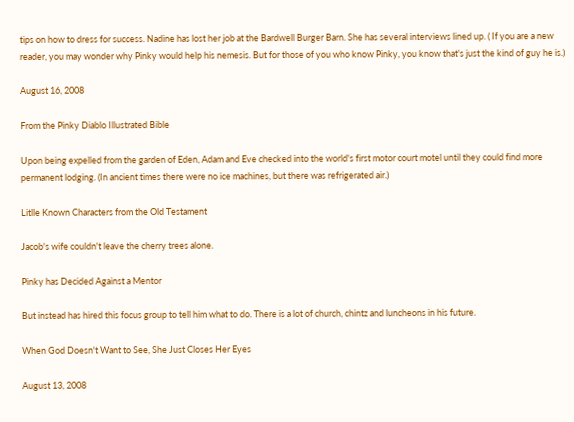tips on how to dress for success. Nadine has lost her job at the Bardwell Burger Barn. She has several interviews lined up. ( If you are a new reader, you may wonder why Pinky would help his nemesis. But for those of you who know Pinky, you know that's just the kind of guy he is.)

August 16, 2008

From the Pinky Diablo Illustrated Bible

Upon being expelled from the garden of Eden, Adam and Eve checked into the world's first motor court motel until they could find more permanent lodging. (In ancient times there were no ice machines, but there was refrigerated air.)

Litlle Known Characters from the Old Testament

Jacob's wife couldn't leave the cherry trees alone.

Pinky has Decided Against a Mentor

But instead has hired this focus group to tell him what to do. There is a lot of church, chintz and luncheons in his future.

When God Doesn't Want to See, She Just Closes Her Eyes

August 13, 2008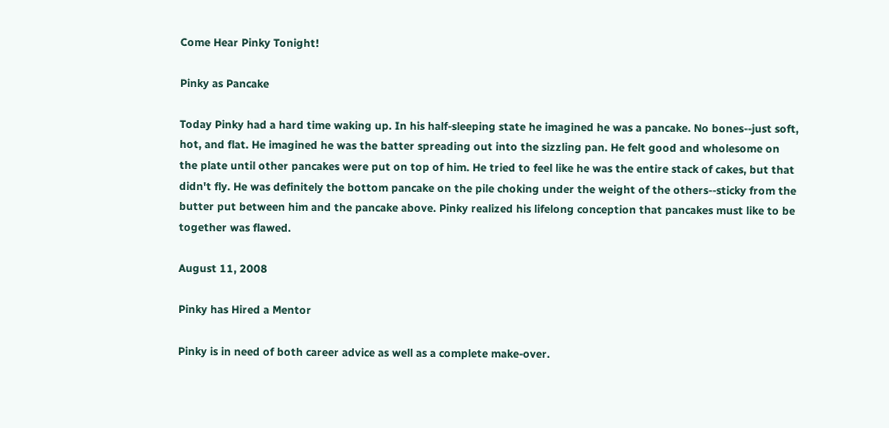Come Hear Pinky Tonight!

Pinky as Pancake

Today Pinky had a hard time waking up. In his half-sleeping state he imagined he was a pancake. No bones--just soft, hot, and flat. He imagined he was the batter spreading out into the sizzling pan. He felt good and wholesome on the plate until other pancakes were put on top of him. He tried to feel like he was the entire stack of cakes, but that didn't fly. He was definitely the bottom pancake on the pile choking under the weight of the others--sticky from the butter put between him and the pancake above. Pinky realized his lifelong conception that pancakes must like to be together was flawed.

August 11, 2008

Pinky has Hired a Mentor

Pinky is in need of both career advice as well as a complete make-over.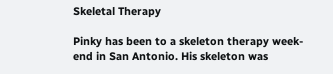Skeletal Therapy

Pinky has been to a skeleton therapy week-end in San Antonio. His skeleton was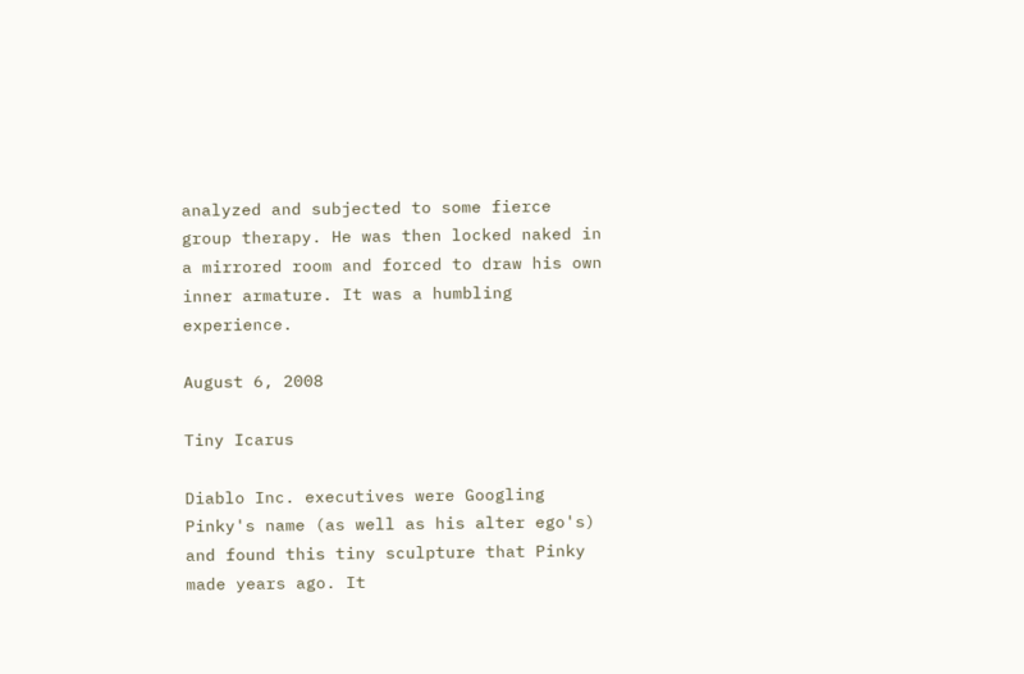analyzed and subjected to some fierce group therapy. He was then locked naked in a mirrored room and forced to draw his own inner armature. It was a humbling experience.

August 6, 2008

Tiny Icarus

Diablo Inc. executives were Googling Pinky's name (as well as his alter ego's) and found this tiny sculpture that Pinky made years ago. It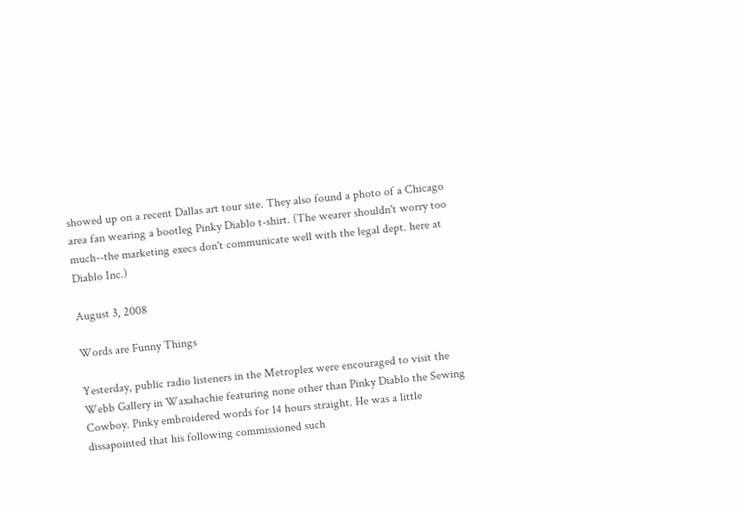showed up on a recent Dallas art tour site. They also found a photo of a Chicago area fan wearing a bootleg Pinky Diablo t-shirt. (The wearer shouldn't worry too much--the marketing execs don't communicate well with the legal dept. here at Diablo Inc.)

August 3, 2008

Words are Funny Things

Yesterday, public radio listeners in the Metroplex were encouraged to visit the Webb Gallery in Waxahachie featuring none other than Pinky Diablo the Sewing Cowboy. Pinky embroidered words for 14 hours straight. He was a little dissapointed that his following commissioned such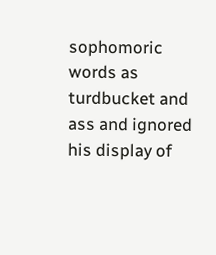sophomoric words as turdbucket and ass and ignored his display of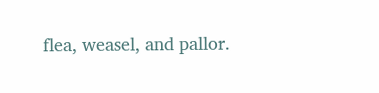flea, weasel, and pallor.